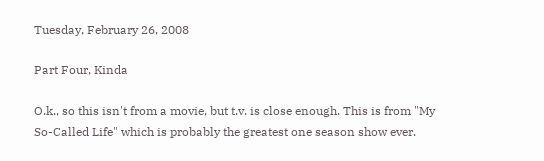Tuesday, February 26, 2008

Part Four, Kinda

O.k., so this isn't from a movie, but t.v. is close enough. This is from "My So-Called Life" which is probably the greatest one season show ever.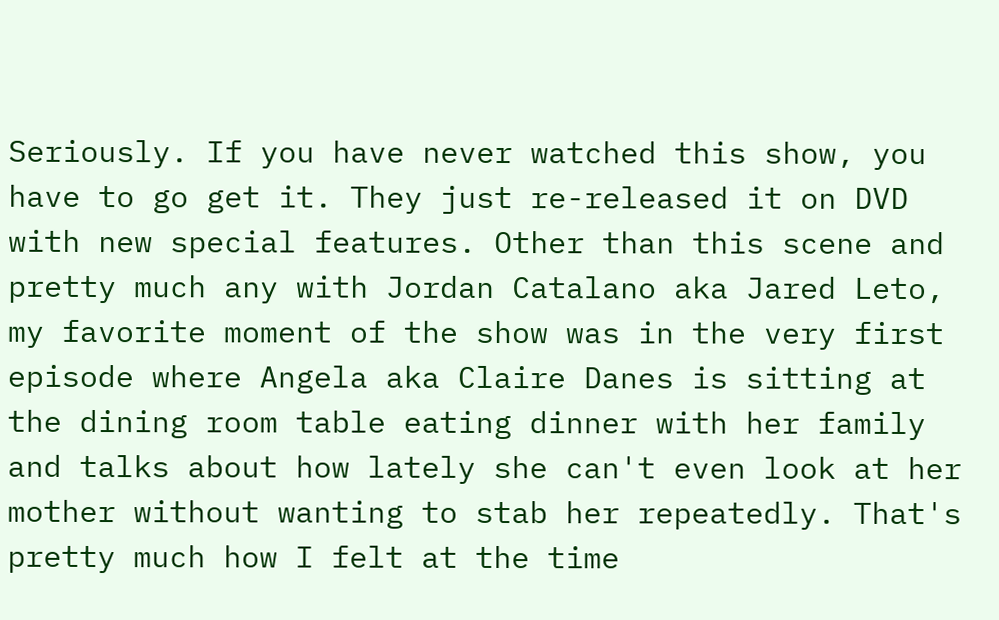Seriously. If you have never watched this show, you have to go get it. They just re-released it on DVD with new special features. Other than this scene and pretty much any with Jordan Catalano aka Jared Leto, my favorite moment of the show was in the very first episode where Angela aka Claire Danes is sitting at the dining room table eating dinner with her family and talks about how lately she can't even look at her mother without wanting to stab her repeatedly. That's pretty much how I felt at the time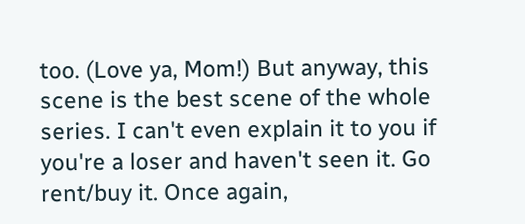too. (Love ya, Mom!) But anyway, this scene is the best scene of the whole series. I can't even explain it to you if you're a loser and haven't seen it. Go rent/buy it. Once again,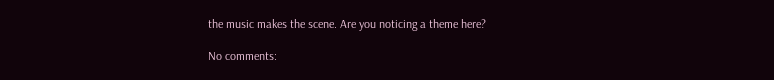the music makes the scene. Are you noticing a theme here?

No comments: